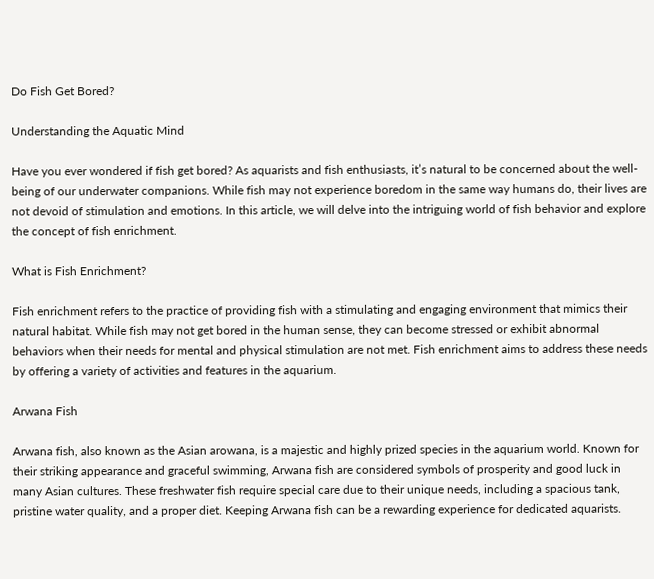Do Fish Get Bored?

Understanding the Aquatic Mind

Have you ever wondered if fish get bored? As aquarists and fish enthusiasts, it’s natural to be concerned about the well-being of our underwater companions. While fish may not experience boredom in the same way humans do, their lives are not devoid of stimulation and emotions. In this article, we will delve into the intriguing world of fish behavior and explore the concept of fish enrichment.

What is Fish Enrichment?

Fish enrichment refers to the practice of providing fish with a stimulating and engaging environment that mimics their natural habitat. While fish may not get bored in the human sense, they can become stressed or exhibit abnormal behaviors when their needs for mental and physical stimulation are not met. Fish enrichment aims to address these needs by offering a variety of activities and features in the aquarium.

Arwana Fish

Arwana fish, also known as the Asian arowana, is a majestic and highly prized species in the aquarium world. Known for their striking appearance and graceful swimming, Arwana fish are considered symbols of prosperity and good luck in many Asian cultures. These freshwater fish require special care due to their unique needs, including a spacious tank, pristine water quality, and a proper diet. Keeping Arwana fish can be a rewarding experience for dedicated aquarists.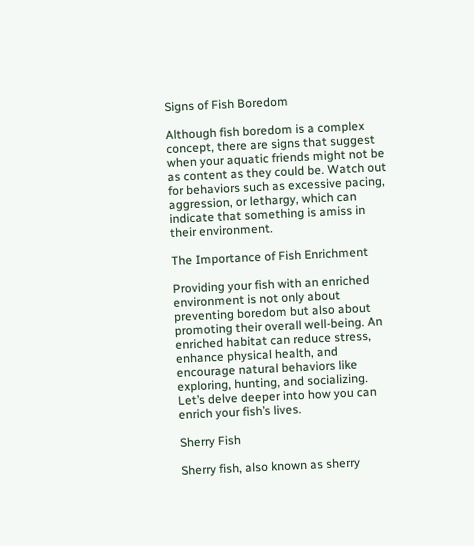Signs of Fish Boredom

Although fish boredom is a complex concept, there are signs that suggest when your aquatic friends might not be as content as they could be. Watch out for behaviors such as excessive pacing, aggression, or lethargy, which can indicate that something is amiss in their environment.

The Importance of Fish Enrichment

Providing your fish with an enriched environment is not only about preventing boredom but also about promoting their overall well-being. An enriched habitat can reduce stress, enhance physical health, and encourage natural behaviors like exploring, hunting, and socializing. Let’s delve deeper into how you can enrich your fish’s lives.

Sherry Fish

Sherry fish, also known as sherry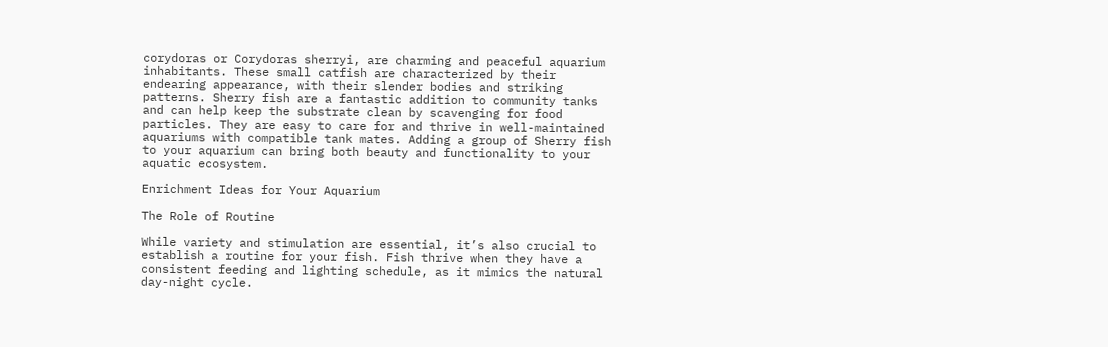corydoras or Corydoras sherryi, are charming and peaceful aquarium inhabitants. These small catfish are characterized by their endearing appearance, with their slender bodies and striking patterns. Sherry fish are a fantastic addition to community tanks and can help keep the substrate clean by scavenging for food particles. They are easy to care for and thrive in well-maintained aquariums with compatible tank mates. Adding a group of Sherry fish to your aquarium can bring both beauty and functionality to your aquatic ecosystem.

Enrichment Ideas for Your Aquarium

The Role of Routine

While variety and stimulation are essential, it’s also crucial to establish a routine for your fish. Fish thrive when they have a consistent feeding and lighting schedule, as it mimics the natural day-night cycle.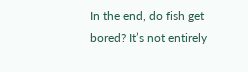In the end, do fish get bored? It’s not entirely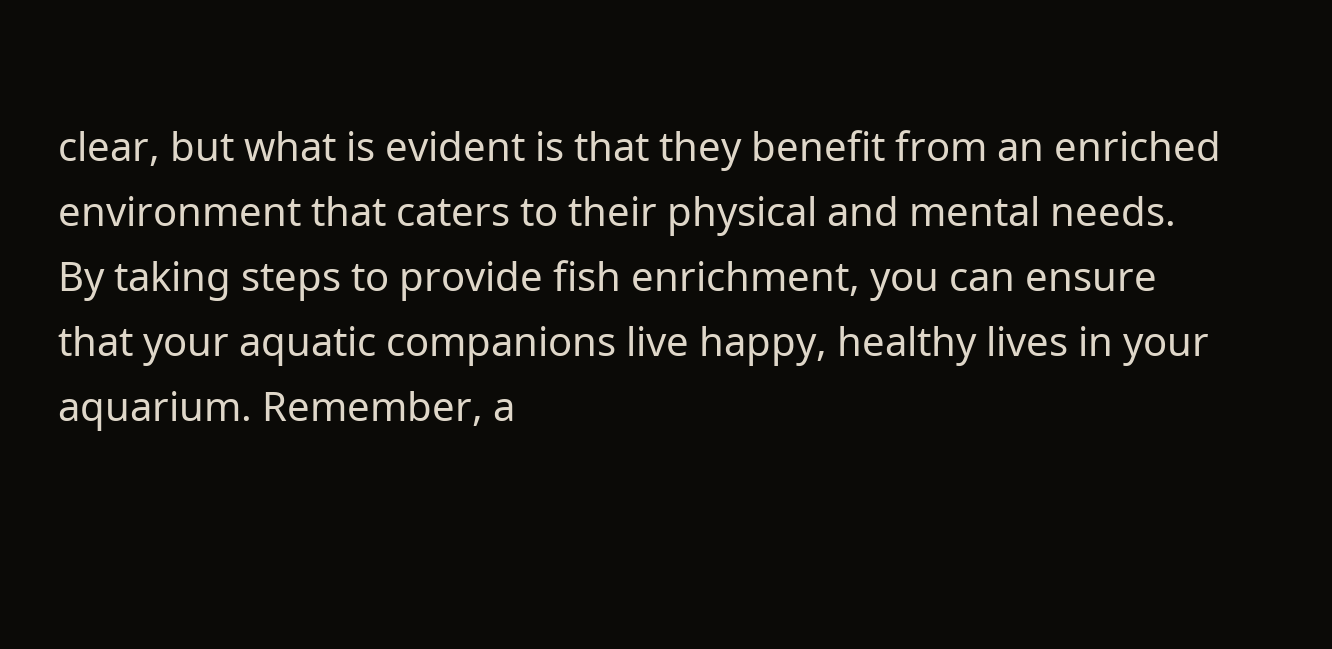clear, but what is evident is that they benefit from an enriched environment that caters to their physical and mental needs. By taking steps to provide fish enrichment, you can ensure that your aquatic companions live happy, healthy lives in your aquarium. Remember, a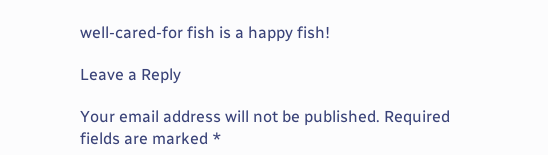well-cared-for fish is a happy fish!

Leave a Reply

Your email address will not be published. Required fields are marked *